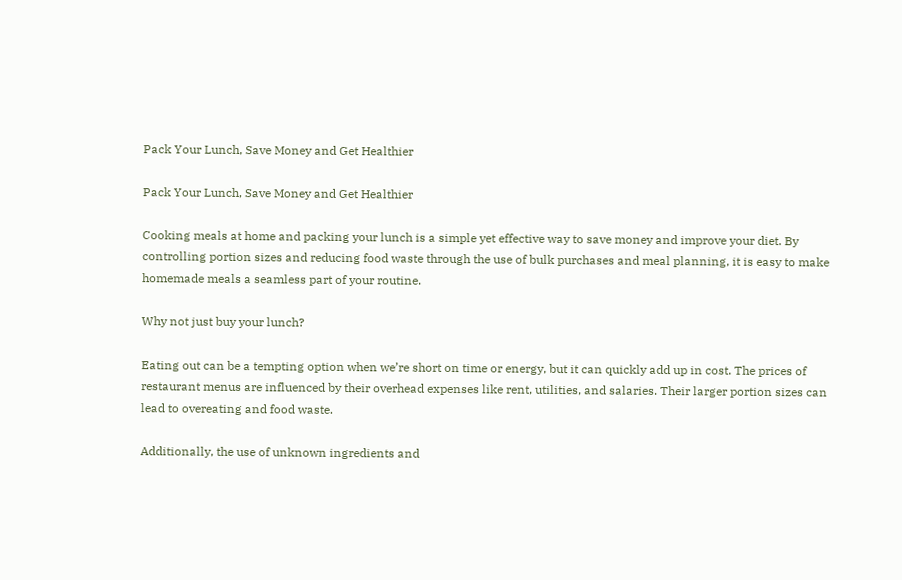Pack Your Lunch, Save Money and Get Healthier

Pack Your Lunch, Save Money and Get Healthier

Cooking meals at home and packing your lunch is a simple yet effective way to save money and improve your diet. By controlling portion sizes and reducing food waste through the use of bulk purchases and meal planning, it is easy to make homemade meals a seamless part of your routine.

Why not just buy your lunch?

Eating out can be a tempting option when we’re short on time or energy, but it can quickly add up in cost. The prices of restaurant menus are influenced by their overhead expenses like rent, utilities, and salaries. Their larger portion sizes can lead to overeating and food waste.

Additionally, the use of unknown ingredients and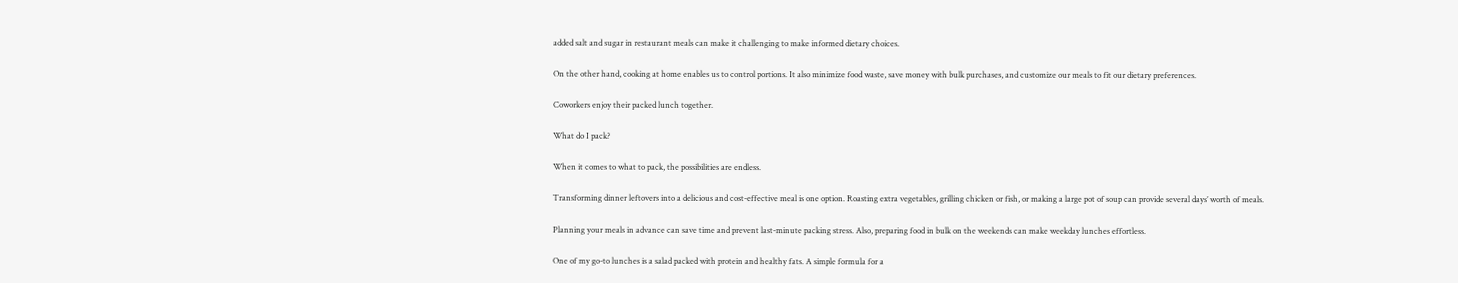added salt and sugar in restaurant meals can make it challenging to make informed dietary choices.

On the other hand, cooking at home enables us to control portions. It also minimize food waste, save money with bulk purchases, and customize our meals to fit our dietary preferences.

Coworkers enjoy their packed lunch together.

What do I pack?

When it comes to what to pack, the possibilities are endless.

Transforming dinner leftovers into a delicious and cost-effective meal is one option. Roasting extra vegetables, grilling chicken or fish, or making a large pot of soup can provide several days’ worth of meals.

Planning your meals in advance can save time and prevent last-minute packing stress. Also, preparing food in bulk on the weekends can make weekday lunches effortless.

One of my go-to lunches is a salad packed with protein and healthy fats. A simple formula for a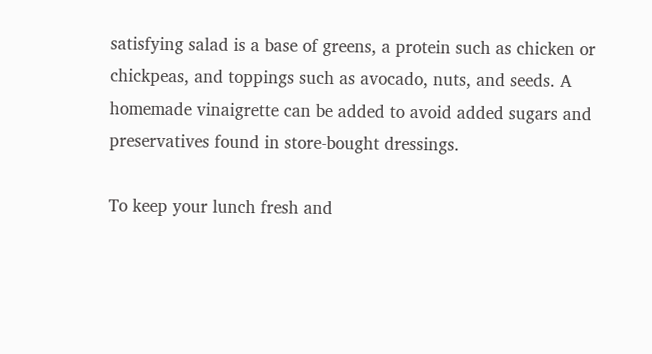satisfying salad is a base of greens, a protein such as chicken or chickpeas, and toppings such as avocado, nuts, and seeds. A homemade vinaigrette can be added to avoid added sugars and preservatives found in store-bought dressings.

To keep your lunch fresh and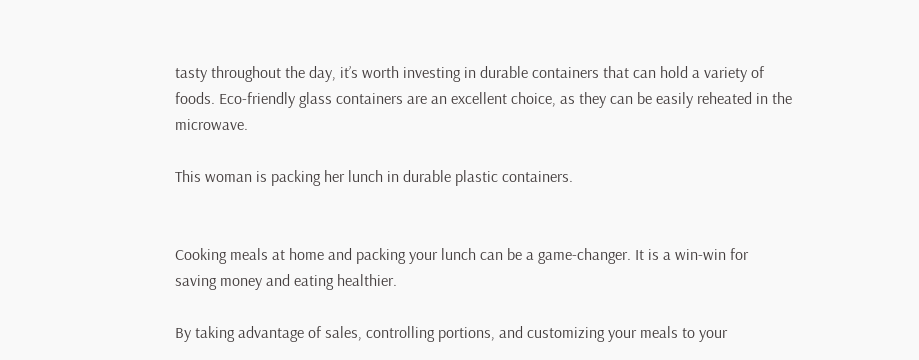tasty throughout the day, it’s worth investing in durable containers that can hold a variety of foods. Eco-friendly glass containers are an excellent choice, as they can be easily reheated in the microwave.

This woman is packing her lunch in durable plastic containers.


Cooking meals at home and packing your lunch can be a game-changer. It is a win-win for saving money and eating healthier.

By taking advantage of sales, controlling portions, and customizing your meals to your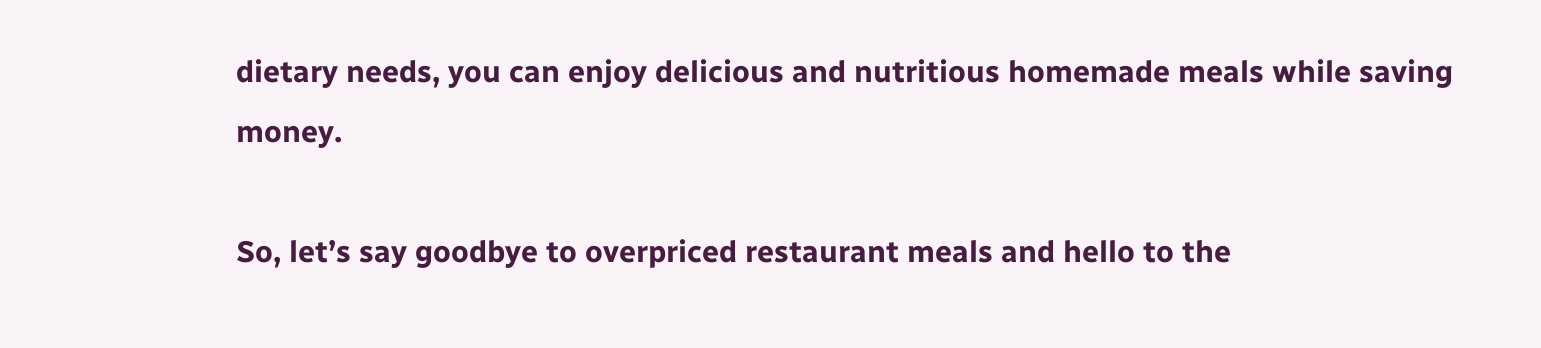dietary needs, you can enjoy delicious and nutritious homemade meals while saving money.

So, let’s say goodbye to overpriced restaurant meals and hello to the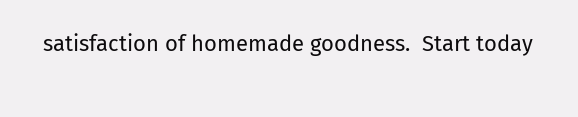satisfaction of homemade goodness.  Start today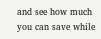and see how much you can save while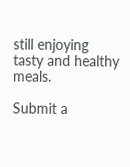still enjoying tasty and healthy meals.

Submit a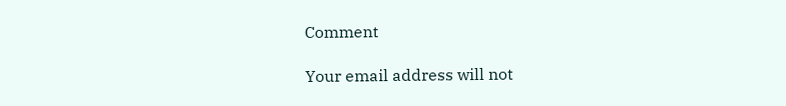Comment

Your email address will not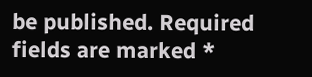be published. Required fields are marked *